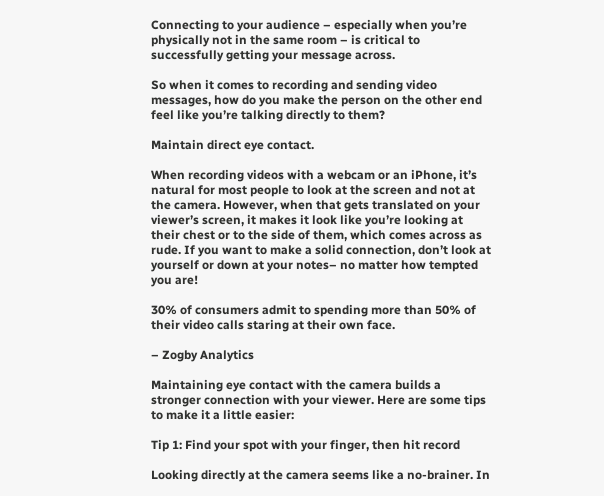Connecting to your audience – especially when you’re physically not in the same room – is critical to successfully getting your message across.

So when it comes to recording and sending video messages, how do you make the person on the other end feel like you’re talking directly to them?

Maintain direct eye contact.

When recording videos with a webcam or an iPhone, it’s natural for most people to look at the screen and not at the camera. However, when that gets translated on your viewer’s screen, it makes it look like you’re looking at their chest or to the side of them, which comes across as rude. If you want to make a solid connection, don’t look at yourself or down at your notes– no matter how tempted you are!

30% of consumers admit to spending more than 50% of their video calls staring at their own face.

– Zogby Analytics

Maintaining eye contact with the camera builds a stronger connection with your viewer. Here are some tips to make it a little easier:

Tip 1: Find your spot with your finger, then hit record

Looking directly at the camera seems like a no-brainer. In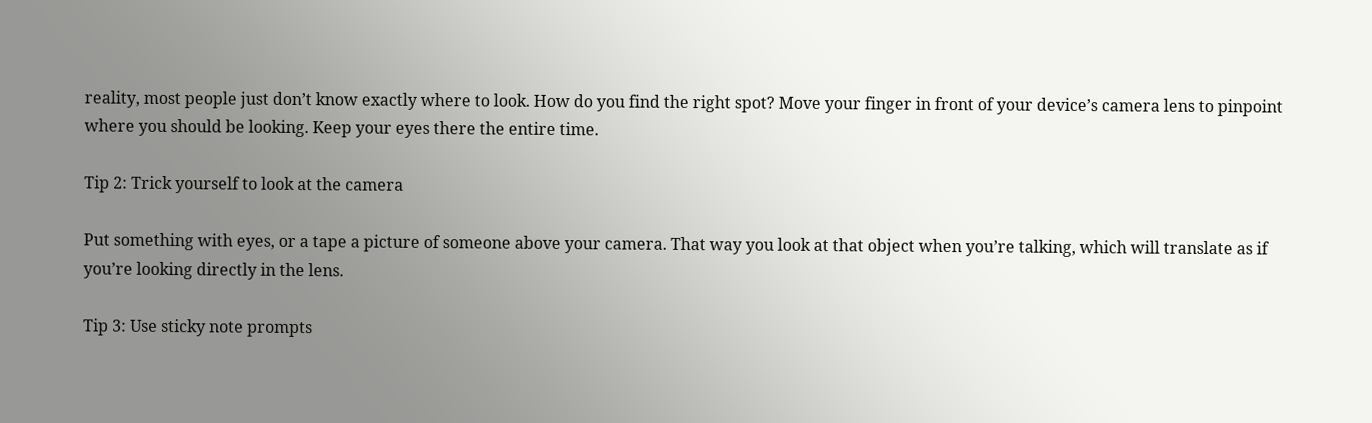reality, most people just don’t know exactly where to look. How do you find the right spot? Move your finger in front of your device’s camera lens to pinpoint where you should be looking. Keep your eyes there the entire time.

Tip 2: Trick yourself to look at the camera

Put something with eyes, or a tape a picture of someone above your camera. That way you look at that object when you’re talking, which will translate as if you’re looking directly in the lens.

Tip 3: Use sticky note prompts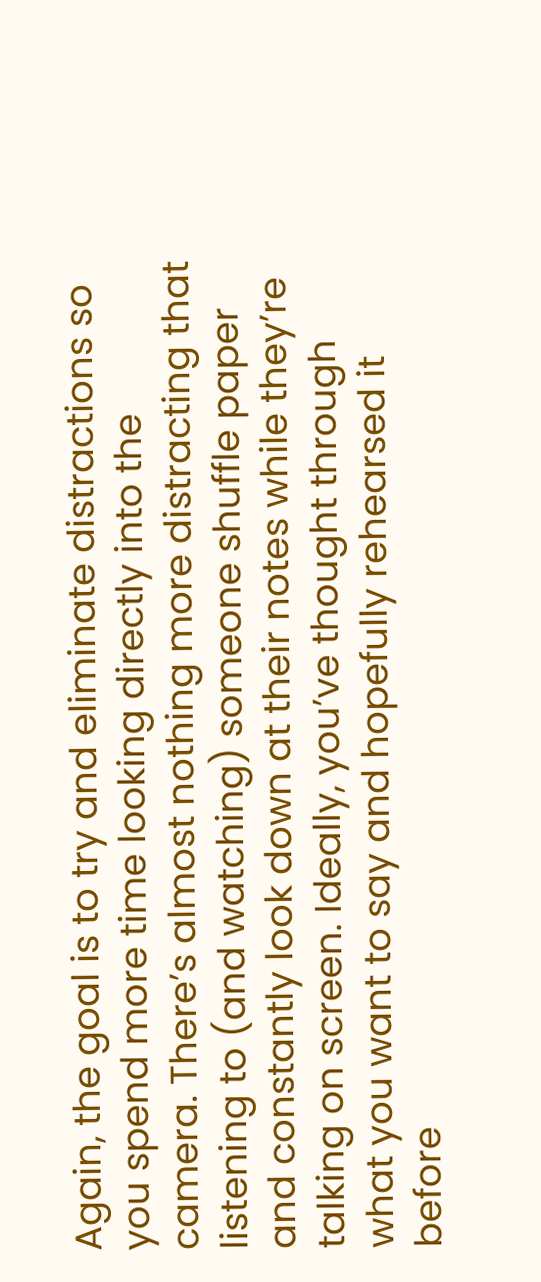Again, the goal is to try and eliminate distractions so you spend more time looking directly into the camera. There’s almost nothing more distracting that listening to (and watching) someone shuffle paper and constantly look down at their notes while they’re talking on screen. Ideally, you’ve thought through what you want to say and hopefully rehearsed it before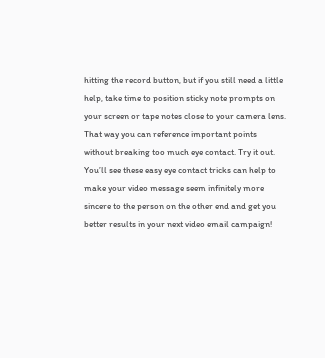hitting the record button, but if you still need a little help, take time to position sticky note prompts on your screen or tape notes close to your camera lens. That way you can reference important points without breaking too much eye contact. Try it out. You’ll see these easy eye contact tricks can help to make your video message seem infinitely more sincere to the person on the other end and get you better results in your next video email campaign!